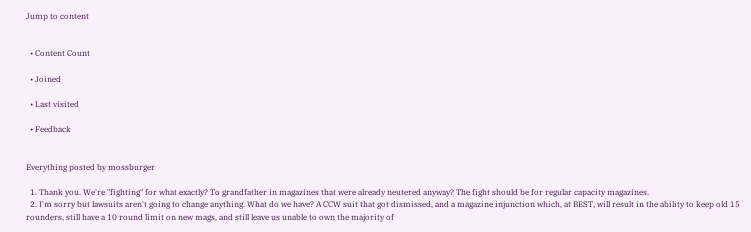Jump to content


  • Content Count

  • Joined

  • Last visited

  • Feedback


Everything posted by mossburger

  1. Thank you. We're "fighting" for what exactly? To grandfather in magazines that were already neutered anyway? The fight should be for regular capacity magazines.
  2. I'm sorry but lawsuits aren't going to change anything. What do we have? A CCW suit that got dismissed, and a magazine injunction which, at BEST, will result in the ability to keep old 15 rounders, still have a 10 round limit on new mags, and still leave us unable to own the majority of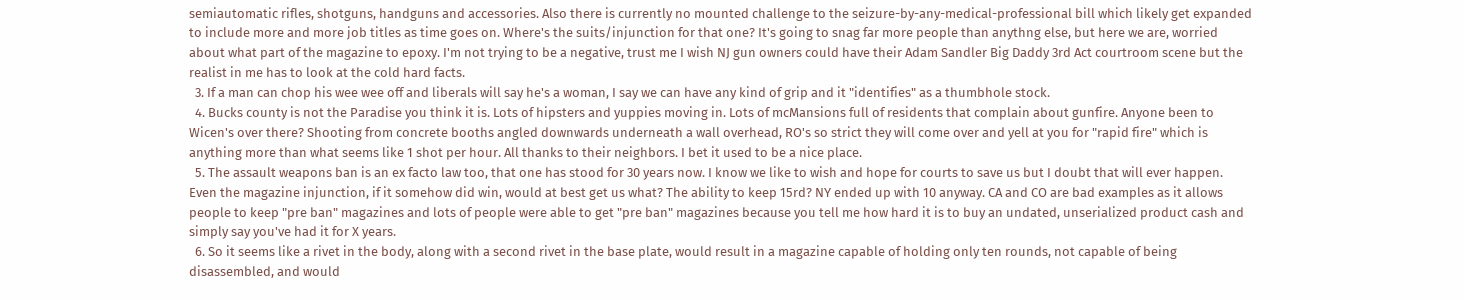semiautomatic rifles, shotguns, handguns and accessories. Also there is currently no mounted challenge to the seizure-by-any-medical-professional bill which likely get expanded to include more and more job titles as time goes on. Where's the suits/injunction for that one? It's going to snag far more people than anythng else, but here we are, worried about what part of the magazine to epoxy. I'm not trying to be a negative, trust me I wish NJ gun owners could have their Adam Sandler Big Daddy 3rd Act courtroom scene but the realist in me has to look at the cold hard facts.
  3. If a man can chop his wee wee off and liberals will say he's a woman, I say we can have any kind of grip and it "identifies" as a thumbhole stock.
  4. Bucks county is not the Paradise you think it is. Lots of hipsters and yuppies moving in. Lots of mcMansions full of residents that complain about gunfire. Anyone been to Wicen's over there? Shooting from concrete booths angled downwards underneath a wall overhead, RO's so strict they will come over and yell at you for "rapid fire" which is anything more than what seems like 1 shot per hour. All thanks to their neighbors. I bet it used to be a nice place.
  5. The assault weapons ban is an ex facto law too, that one has stood for 30 years now. I know we like to wish and hope for courts to save us but I doubt that will ever happen. Even the magazine injunction, if it somehow did win, would at best get us what? The ability to keep 15rd? NY ended up with 10 anyway. CA and CO are bad examples as it allows people to keep "pre ban" magazines and lots of people were able to get "pre ban" magazines because you tell me how hard it is to buy an undated, unserialized product cash and simply say you've had it for X years.
  6. So it seems like a rivet in the body, along with a second rivet in the base plate, would result in a magazine capable of holding only ten rounds, not capable of being disassembled, and would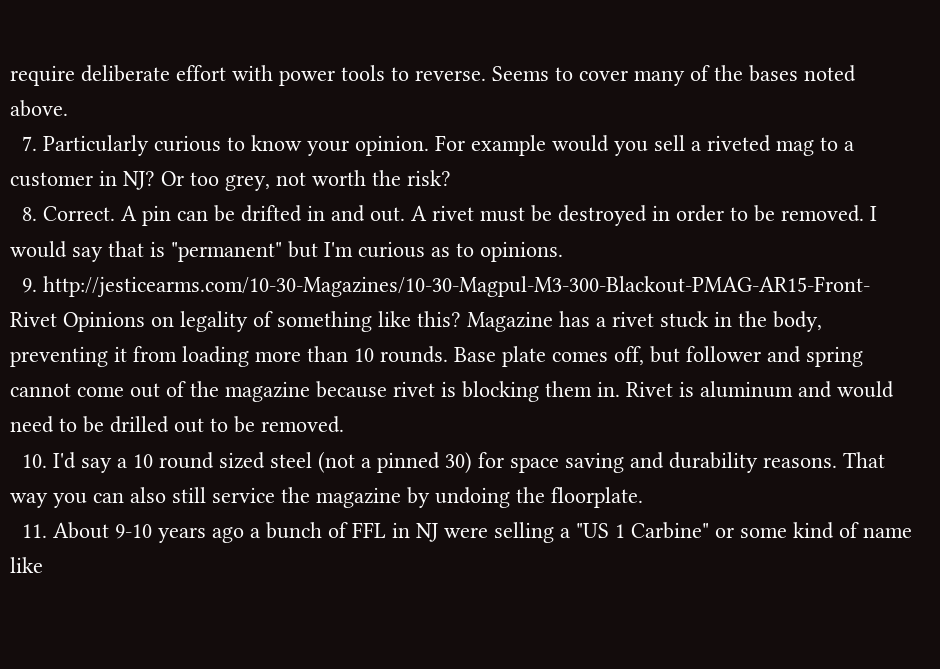require deliberate effort with power tools to reverse. Seems to cover many of the bases noted above.
  7. Particularly curious to know your opinion. For example would you sell a riveted mag to a customer in NJ? Or too grey, not worth the risk?
  8. Correct. A pin can be drifted in and out. A rivet must be destroyed in order to be removed. I would say that is "permanent" but I'm curious as to opinions.
  9. http://jesticearms.com/10-30-Magazines/10-30-Magpul-M3-300-Blackout-PMAG-AR15-Front-Rivet Opinions on legality of something like this? Magazine has a rivet stuck in the body, preventing it from loading more than 10 rounds. Base plate comes off, but follower and spring cannot come out of the magazine because rivet is blocking them in. Rivet is aluminum and would need to be drilled out to be removed.
  10. I'd say a 10 round sized steel (not a pinned 30) for space saving and durability reasons. That way you can also still service the magazine by undoing the floorplate.
  11. About 9-10 years ago a bunch of FFL in NJ were selling a "US 1 Carbine" or some kind of name like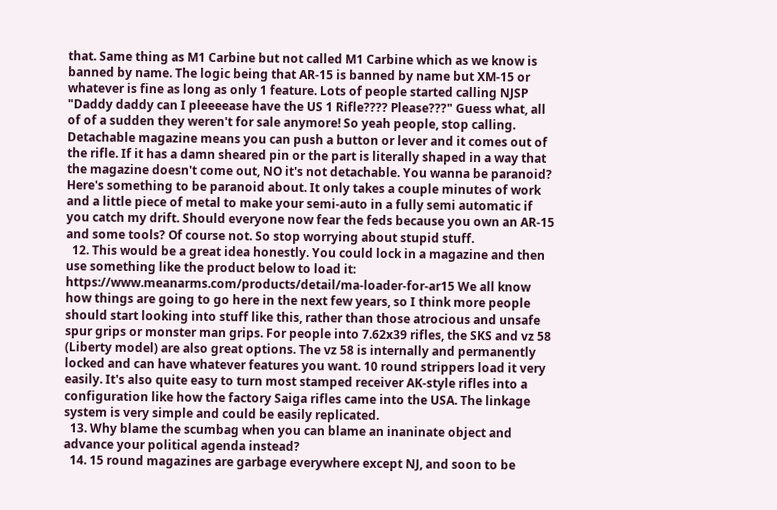that. Same thing as M1 Carbine but not called M1 Carbine which as we know is banned by name. The logic being that AR-15 is banned by name but XM-15 or whatever is fine as long as only 1 feature. Lots of people started calling NJSP "Daddy daddy can I pleeeease have the US 1 Rifle???? Please???" Guess what, all of of a sudden they weren't for sale anymore! So yeah people, stop calling. Detachable magazine means you can push a button or lever and it comes out of the rifle. If it has a damn sheared pin or the part is literally shaped in a way that the magazine doesn't come out, NO it's not detachable. You wanna be paranoid? Here's something to be paranoid about. It only takes a couple minutes of work and a little piece of metal to make your semi-auto in a fully semi automatic if you catch my drift. Should everyone now fear the feds because you own an AR-15 and some tools? Of course not. So stop worrying about stupid stuff.
  12. This would be a great idea honestly. You could lock in a magazine and then use something like the product below to load it: https://www.meanarms.com/products/detail/ma-loader-for-ar15 We all know how things are going to go here in the next few years, so I think more people should start looking into stuff like this, rather than those atrocious and unsafe spur grips or monster man grips. For people into 7.62x39 rifles, the SKS and vz 58 (Liberty model) are also great options. The vz 58 is internally and permanently locked and can have whatever features you want. 10 round strippers load it very easily. It's also quite easy to turn most stamped receiver AK-style rifles into a configuration like how the factory Saiga rifles came into the USA. The linkage system is very simple and could be easily replicated.
  13. Why blame the scumbag when you can blame an inaninate object and advance your political agenda instead?
  14. 15 round magazines are garbage everywhere except NJ, and soon to be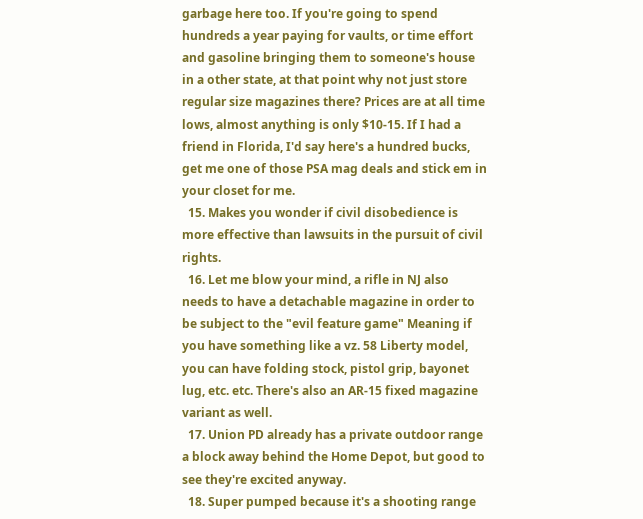garbage here too. If you're going to spend hundreds a year paying for vaults, or time effort and gasoline bringing them to someone's house in a other state, at that point why not just store regular size magazines there? Prices are at all time lows, almost anything is only $10-15. If I had a friend in Florida, I'd say here's a hundred bucks, get me one of those PSA mag deals and stick em in your closet for me.
  15. Makes you wonder if civil disobedience is more effective than lawsuits in the pursuit of civil rights.
  16. Let me blow your mind, a rifle in NJ also needs to have a detachable magazine in order to be subject to the "evil feature game" Meaning if you have something like a vz. 58 Liberty model, you can have folding stock, pistol grip, bayonet lug, etc. etc. There's also an AR-15 fixed magazine variant as well.
  17. Union PD already has a private outdoor range a block away behind the Home Depot, but good to see they're excited anyway.
  18. Super pumped because it's a shooting range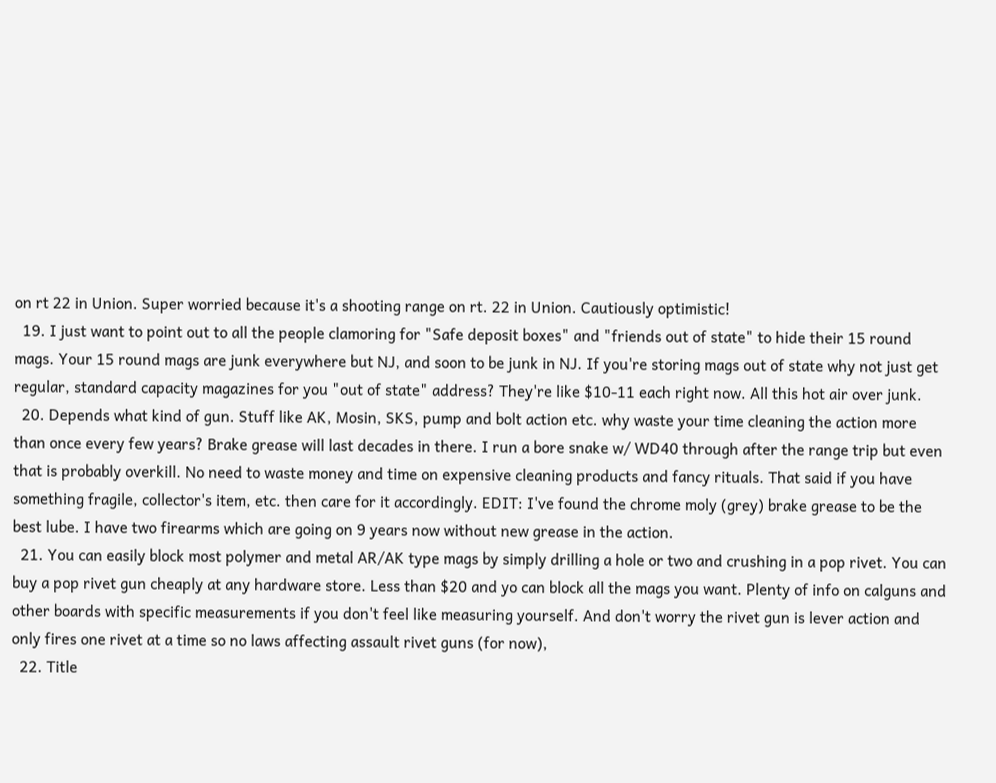on rt 22 in Union. Super worried because it's a shooting range on rt. 22 in Union. Cautiously optimistic!
  19. I just want to point out to all the people clamoring for "Safe deposit boxes" and "friends out of state" to hide their 15 round mags. Your 15 round mags are junk everywhere but NJ, and soon to be junk in NJ. If you're storing mags out of state why not just get regular, standard capacity magazines for you "out of state" address? They're like $10-11 each right now. All this hot air over junk.
  20. Depends what kind of gun. Stuff like AK, Mosin, SKS, pump and bolt action etc. why waste your time cleaning the action more than once every few years? Brake grease will last decades in there. I run a bore snake w/ WD40 through after the range trip but even that is probably overkill. No need to waste money and time on expensive cleaning products and fancy rituals. That said if you have something fragile, collector's item, etc. then care for it accordingly. EDIT: I've found the chrome moly (grey) brake grease to be the best lube. I have two firearms which are going on 9 years now without new grease in the action.
  21. You can easily block most polymer and metal AR/AK type mags by simply drilling a hole or two and crushing in a pop rivet. You can buy a pop rivet gun cheaply at any hardware store. Less than $20 and yo can block all the mags you want. Plenty of info on calguns and other boards with specific measurements if you don't feel like measuring yourself. And don't worry the rivet gun is lever action and only fires one rivet at a time so no laws affecting assault rivet guns (for now),
  22. Title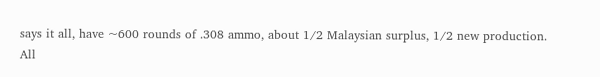says it all, have ~600 rounds of .308 ammo, about 1/2 Malaysian surplus, 1/2 new production. All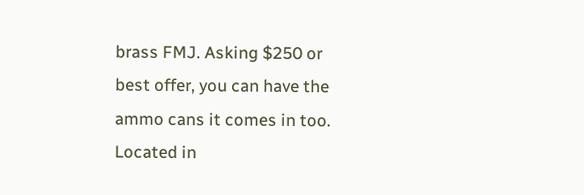brass FMJ. Asking $250 or best offer, you can have the ammo cans it comes in too. Located in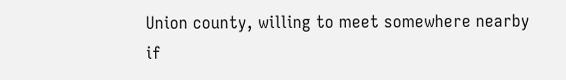Union county, willing to meet somewhere nearby if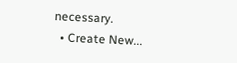necessary.
  • Create New...